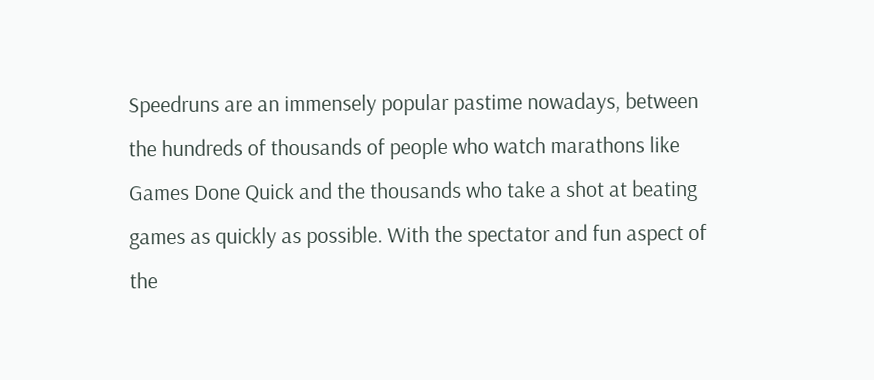Speedruns are an immensely popular pastime nowadays, between the hundreds of thousands of people who watch marathons like Games Done Quick and the thousands who take a shot at beating games as quickly as possible. With the spectator and fun aspect of the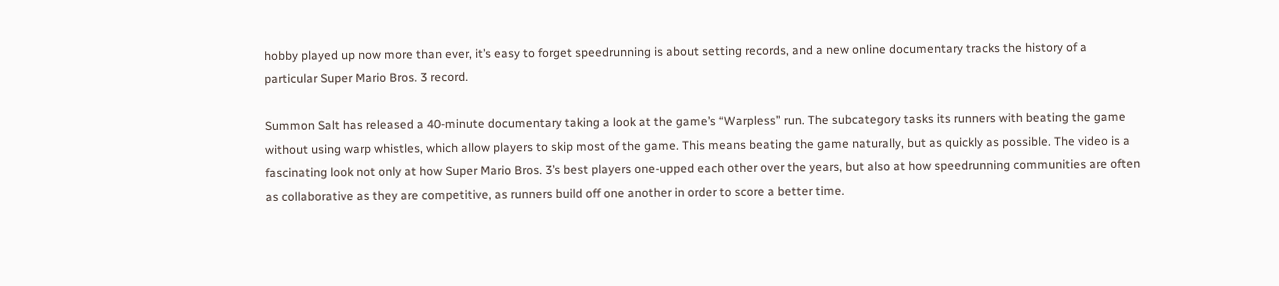hobby played up now more than ever, it’s easy to forget speedrunning is about setting records, and a new online documentary tracks the history of a particular Super Mario Bros. 3 record.

Summon Salt has released a 40-minute documentary taking a look at the game’s “Warpless” run. The subcategory tasks its runners with beating the game without using warp whistles, which allow players to skip most of the game. This means beating the game naturally, but as quickly as possible. The video is a fascinating look not only at how Super Mario Bros. 3’s best players one-upped each other over the years, but also at how speedrunning communities are often as collaborative as they are competitive, as runners build off one another in order to score a better time.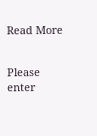Read More


Please enter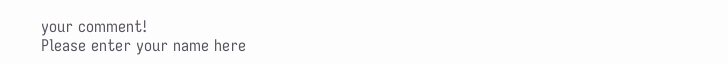your comment!
Please enter your name here